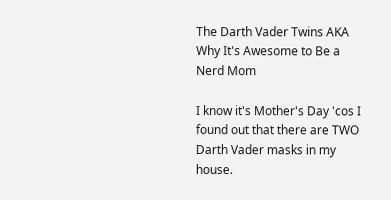The Darth Vader Twins AKA Why It's Awesome to Be a Nerd Mom

I know it's Mother's Day 'cos I found out that there are TWO Darth Vader masks in my house.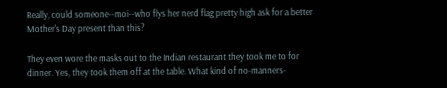Really, could someone--moi--who flys her nerd flag pretty high ask for a better Mother's Day present than this?

They even wore the masks out to the Indian restaurant they took me to for dinner. Yes, they took them off at the table. What kind of no-manners-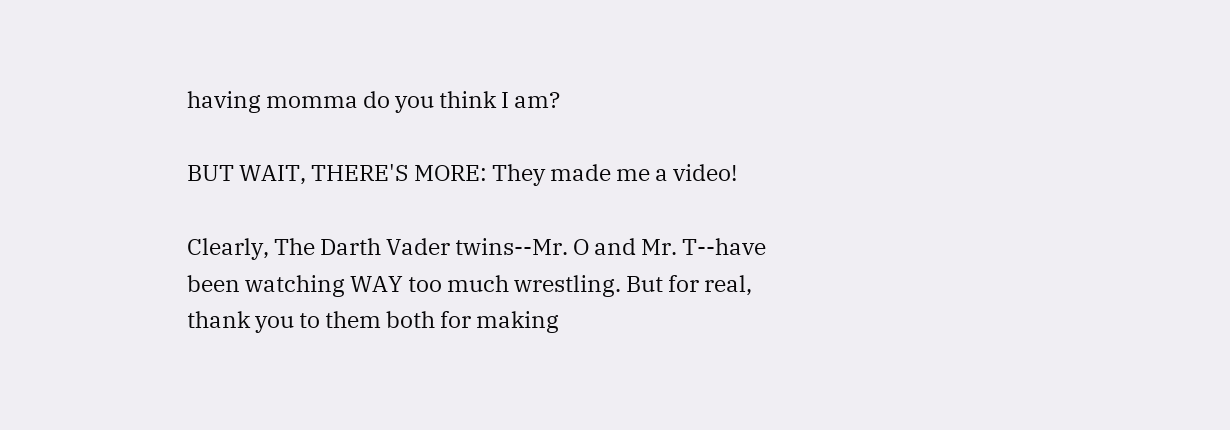having momma do you think I am?

BUT WAIT, THERE'S MORE: They made me a video!

Clearly, The Darth Vader twins--Mr. O and Mr. T--have been watching WAY too much wrestling. But for real, thank you to them both for making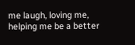me laugh, loving me, helping me be a better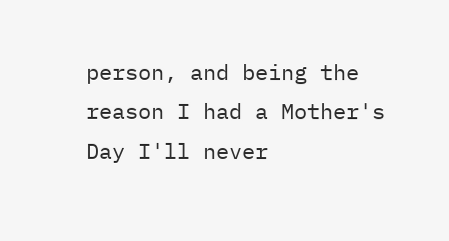person, and being the reason I had a Mother's Day I'll never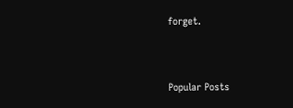forget.


Popular Posts